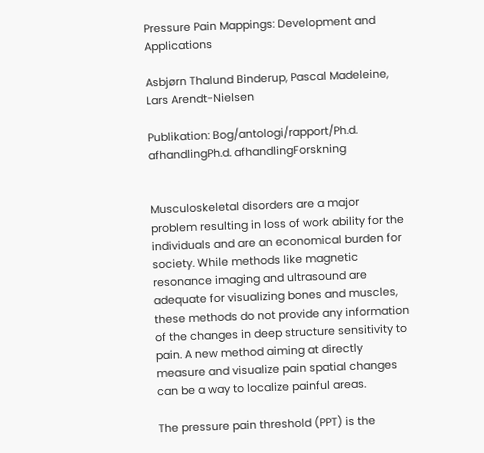Pressure Pain Mappings: Development and Applications

Asbjørn Thalund Binderup, Pascal Madeleine, Lars Arendt-Nielsen

Publikation: Bog/antologi/rapport/Ph.d. afhandlingPh.d. afhandlingForskning


Musculoskeletal disorders are a major problem resulting in loss of work ability for the individuals and are an economical burden for society. While methods like magnetic resonance imaging and ultrasound are adequate for visualizing bones and muscles, these methods do not provide any information of the changes in deep structure sensitivity to pain. A new method aiming at directly measure and visualize pain spatial changes can be a way to localize painful areas.

The pressure pain threshold (PPT) is the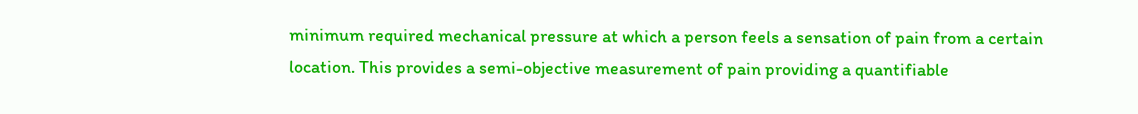minimum required mechanical pressure at which a person feels a sensation of pain from a certain location. This provides a semi-objective measurement of pain providing a quantifiable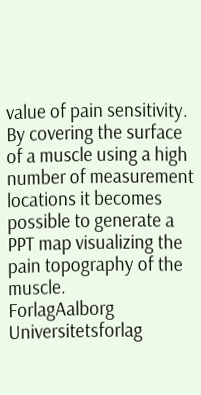value of pain sensitivity. By covering the surface of a muscle using a high number of measurement locations it becomes possible to generate a PPT map visualizing the pain topography of the muscle.
ForlagAalborg Universitetsforlag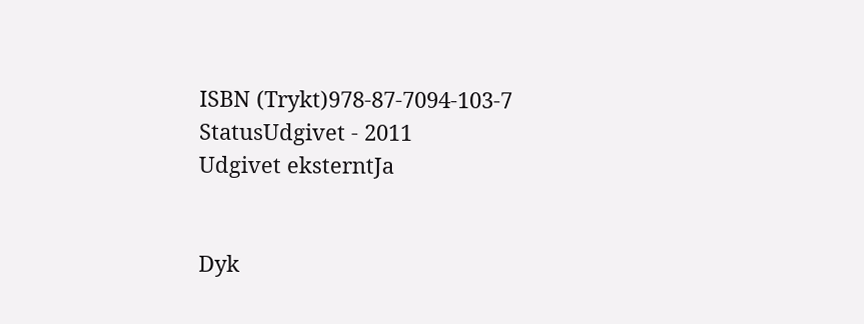ISBN (Trykt)978-87-7094-103-7
StatusUdgivet - 2011
Udgivet eksterntJa


Dyk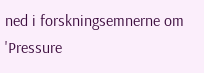ned i forskningsemnerne om 'Pressure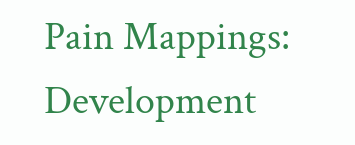Pain Mappings: Development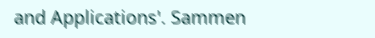and Applications'. Sammen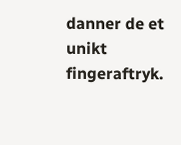danner de et unikt fingeraftryk.